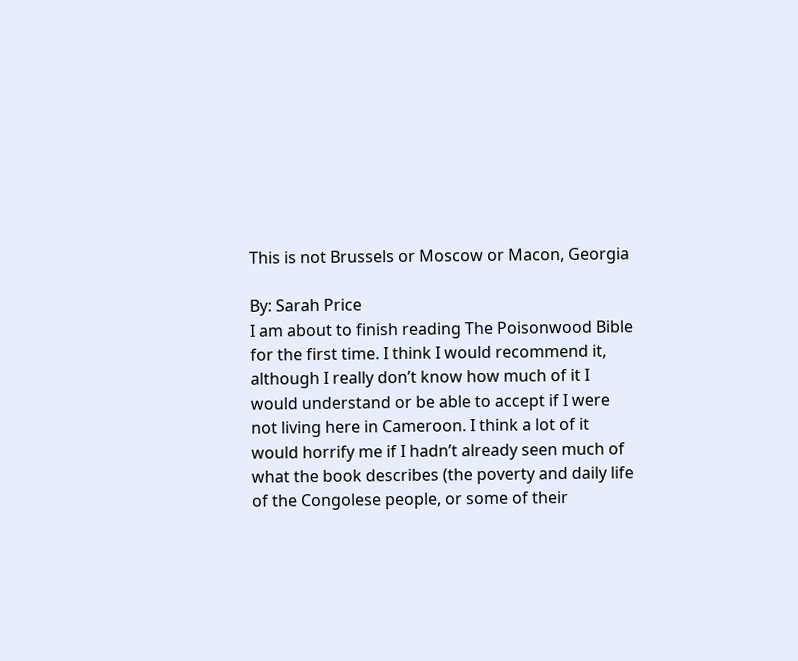This is not Brussels or Moscow or Macon, Georgia

By: Sarah Price
I am about to finish reading The Poisonwood Bible for the first time. I think I would recommend it, although I really don’t know how much of it I would understand or be able to accept if I were not living here in Cameroon. I think a lot of it would horrify me if I hadn’t already seen much of what the book describes (the poverty and daily life of the Congolese people, or some of their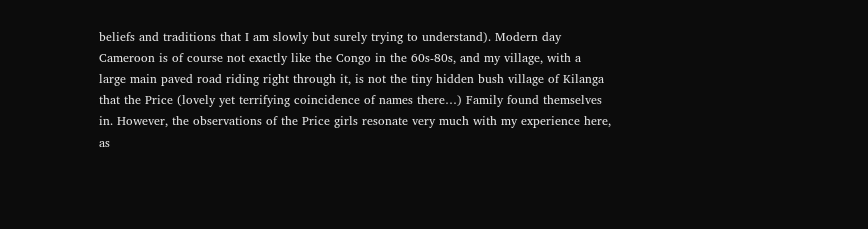beliefs and traditions that I am slowly but surely trying to understand). Modern day Cameroon is of course not exactly like the Congo in the 60s-80s, and my village, with a large main paved road riding right through it, is not the tiny hidden bush village of Kilanga that the Price (lovely yet terrifying coincidence of names there…) Family found themselves in. However, the observations of the Price girls resonate very much with my experience here, as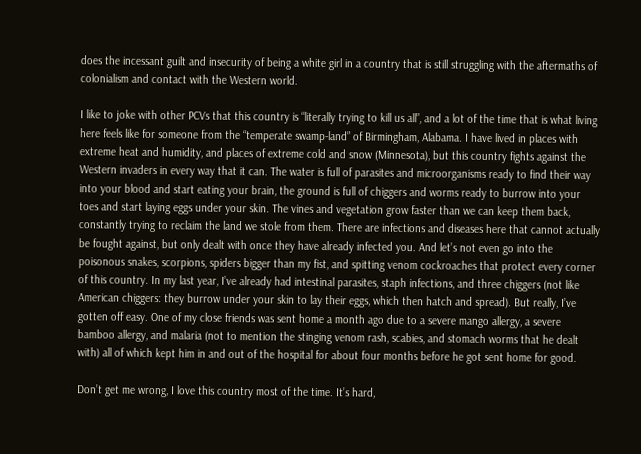does the incessant guilt and insecurity of being a white girl in a country that is still struggling with the aftermaths of colonialism and contact with the Western world.

I like to joke with other PCVs that this country is “literally trying to kill us all”, and a lot of the time that is what living here feels like for someone from the “temperate swamp-land” of Birmingham, Alabama. I have lived in places with extreme heat and humidity, and places of extreme cold and snow (Minnesota), but this country fights against the Western invaders in every way that it can. The water is full of parasites and microorganisms ready to find their way into your blood and start eating your brain, the ground is full of chiggers and worms ready to burrow into your toes and start laying eggs under your skin. The vines and vegetation grow faster than we can keep them back, constantly trying to reclaim the land we stole from them. There are infections and diseases here that cannot actually be fought against, but only dealt with once they have already infected you. And let’s not even go into the poisonous snakes, scorpions, spiders bigger than my fist, and spitting venom cockroaches that protect every corner of this country. In my last year, I’ve already had intestinal parasites, staph infections, and three chiggers (not like American chiggers: they burrow under your skin to lay their eggs, which then hatch and spread). But really, I’ve gotten off easy. One of my close friends was sent home a month ago due to a severe mango allergy, a severe bamboo allergy, and malaria (not to mention the stinging venom rash, scabies, and stomach worms that he dealt with) all of which kept him in and out of the hospital for about four months before he got sent home for good.

Don’t get me wrong, I love this country most of the time. It’s hard,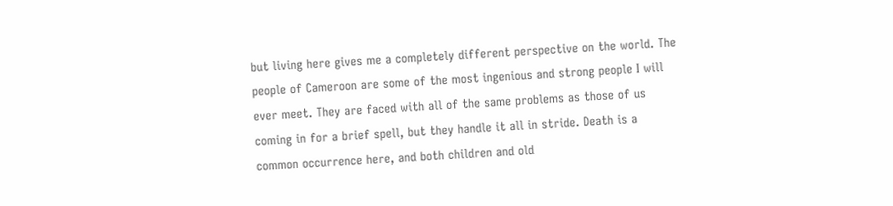but living here gives me a completely different perspective on the world. The people of Cameroon are some of the most ingenious and strong people I will ever meet. They are faced with all of the same problems as those of us coming in for a brief spell, but they handle it all in stride. Death is a common occurrence here, and both children and old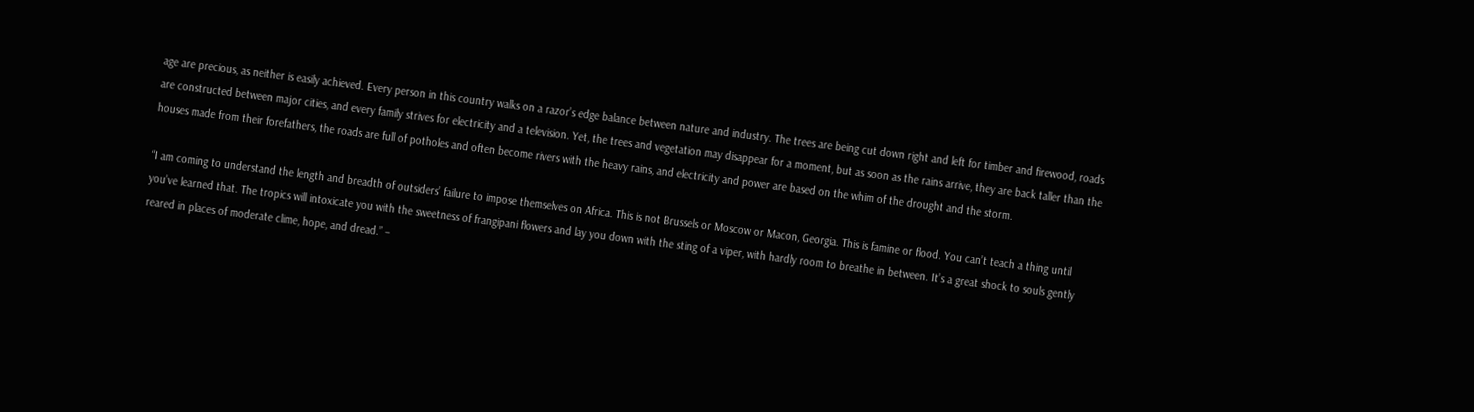age are precious, as neither is easily achieved. Every person in this country walks on a razor’s edge balance between nature and industry. The trees are being cut down right and left for timber and firewood, roads are constructed between major cities, and every family strives for electricity and a television. Yet, the trees and vegetation may disappear for a moment, but as soon as the rains arrive, they are back taller than the houses made from their forefathers, the roads are full of potholes and often become rivers with the heavy rains, and electricity and power are based on the whim of the drought and the storm.

“I am coming to understand the length and breadth of outsiders’ failure to impose themselves on Africa. This is not Brussels or Moscow or Macon, Georgia. This is famine or flood. You can’t teach a thing until you’ve learned that. The tropics will intoxicate you with the sweetness of frangipani flowers and lay you down with the sting of a viper, with hardly room to breathe in between. It’s a great shock to souls gently reared in places of moderate clime, hope, and dread.” –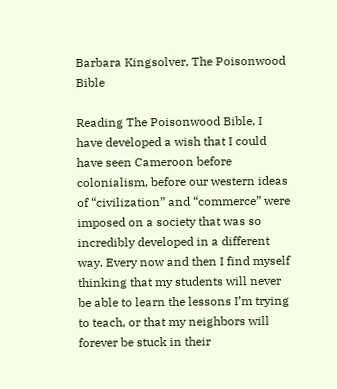Barbara Kingsolver, The Poisonwood Bible

Reading The Poisonwood Bible, I have developed a wish that I could have seen Cameroon before colonialism, before our western ideas of “civilization” and “commerce” were imposed on a society that was so incredibly developed in a different way. Every now and then I find myself thinking that my students will never be able to learn the lessons I’m trying to teach, or that my neighbors will forever be stuck in their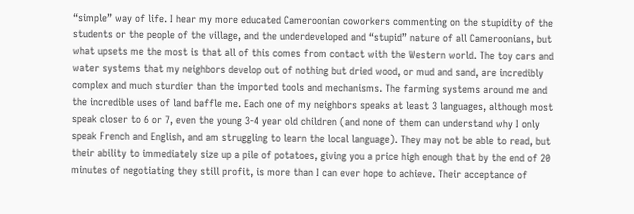“simple” way of life. I hear my more educated Cameroonian coworkers commenting on the stupidity of the students or the people of the village, and the underdeveloped and “stupid” nature of all Cameroonians, but what upsets me the most is that all of this comes from contact with the Western world. The toy cars and water systems that my neighbors develop out of nothing but dried wood, or mud and sand, are incredibly complex and much sturdier than the imported tools and mechanisms. The farming systems around me and the incredible uses of land baffle me. Each one of my neighbors speaks at least 3 languages, although most speak closer to 6 or 7, even the young 3-4 year old children (and none of them can understand why I only speak French and English, and am struggling to learn the local language). They may not be able to read, but their ability to immediately size up a pile of potatoes, giving you a price high enough that by the end of 20 minutes of negotiating they still profit, is more than I can ever hope to achieve. Their acceptance of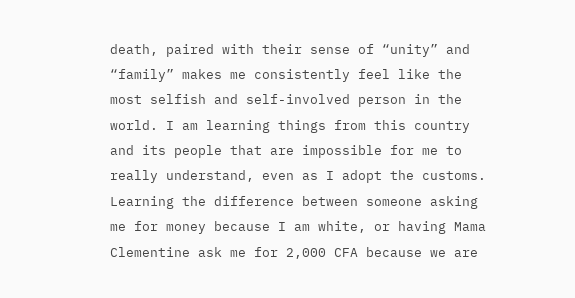death, paired with their sense of “unity” and “family” makes me consistently feel like the most selfish and self-involved person in the world. I am learning things from this country and its people that are impossible for me to really understand, even as I adopt the customs. Learning the difference between someone asking me for money because I am white, or having Mama Clementine ask me for 2,000 CFA because we are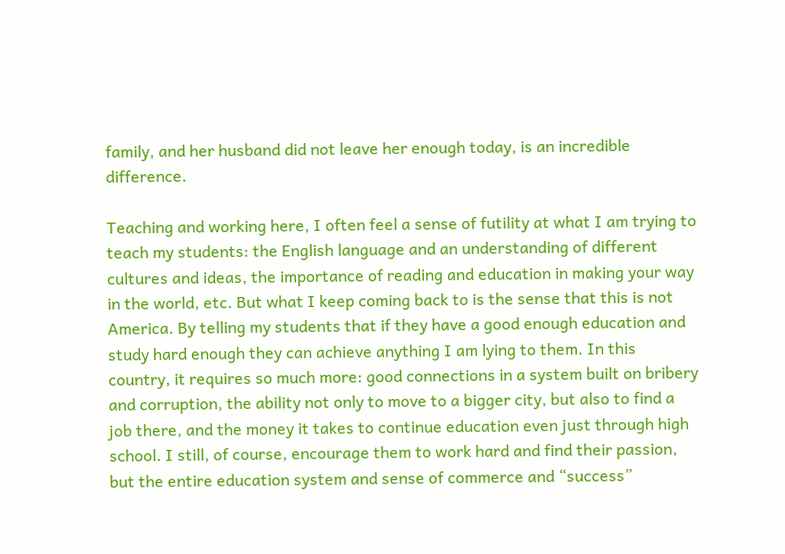family, and her husband did not leave her enough today, is an incredible difference.

Teaching and working here, I often feel a sense of futility at what I am trying to teach my students: the English language and an understanding of different cultures and ideas, the importance of reading and education in making your way in the world, etc. But what I keep coming back to is the sense that this is not America. By telling my students that if they have a good enough education and study hard enough they can achieve anything I am lying to them. In this country, it requires so much more: good connections in a system built on bribery and corruption, the ability not only to move to a bigger city, but also to find a job there, and the money it takes to continue education even just through high school. I still, of course, encourage them to work hard and find their passion, but the entire education system and sense of commerce and “success”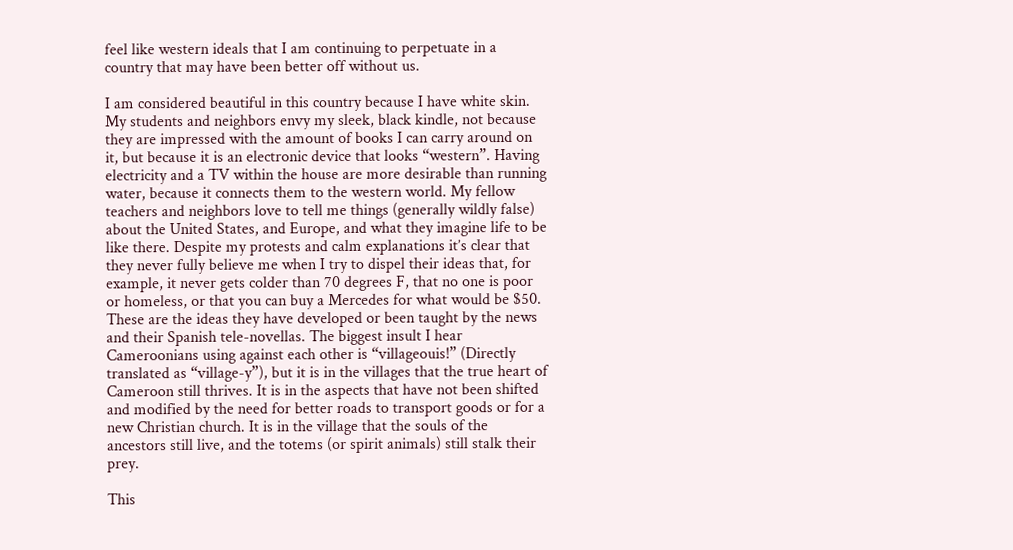feel like western ideals that I am continuing to perpetuate in a country that may have been better off without us.

I am considered beautiful in this country because I have white skin. My students and neighbors envy my sleek, black kindle, not because they are impressed with the amount of books I can carry around on it, but because it is an electronic device that looks “western”. Having electricity and a TV within the house are more desirable than running water, because it connects them to the western world. My fellow teachers and neighbors love to tell me things (generally wildly false) about the United States, and Europe, and what they imagine life to be like there. Despite my protests and calm explanations it’s clear that they never fully believe me when I try to dispel their ideas that, for example, it never gets colder than 70 degrees F, that no one is poor or homeless, or that you can buy a Mercedes for what would be $50. These are the ideas they have developed or been taught by the news and their Spanish tele-novellas. The biggest insult I hear Cameroonians using against each other is “villageouis!” (Directly translated as “village-y”), but it is in the villages that the true heart of Cameroon still thrives. It is in the aspects that have not been shifted and modified by the need for better roads to transport goods or for a new Christian church. It is in the village that the souls of the ancestors still live, and the totems (or spirit animals) still stalk their prey.

This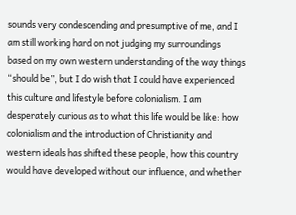sounds very condescending and presumptive of me, and I am still working hard on not judging my surroundings based on my own western understanding of the way things “should be”, but I do wish that I could have experienced this culture and lifestyle before colonialism. I am desperately curious as to what this life would be like: how colonialism and the introduction of Christianity and western ideals has shifted these people, how this country would have developed without our influence, and whether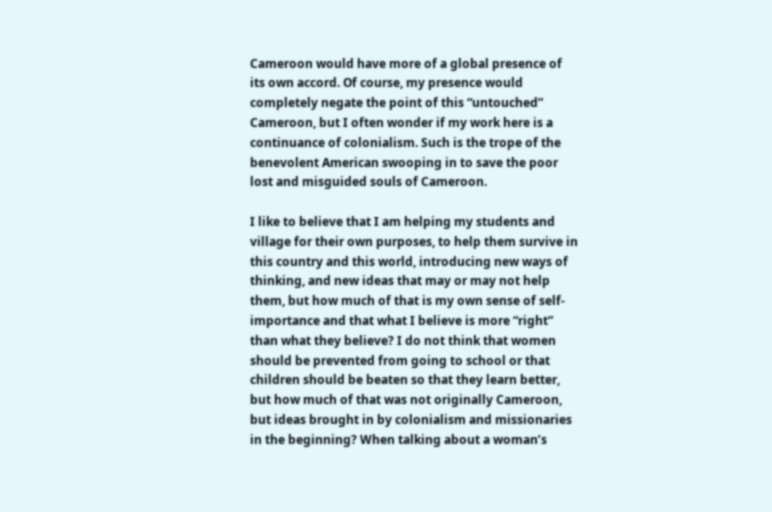Cameroon would have more of a global presence of its own accord. Of course, my presence would completely negate the point of this “untouched” Cameroon, but I often wonder if my work here is a continuance of colonialism. Such is the trope of the benevolent American swooping in to save the poor lost and misguided souls of Cameroon.

I like to believe that I am helping my students and village for their own purposes, to help them survive in this country and this world, introducing new ways of thinking, and new ideas that may or may not help them, but how much of that is my own sense of self-importance and that what I believe is more “right” than what they believe? I do not think that women should be prevented from going to school or that children should be beaten so that they learn better, but how much of that was not originally Cameroon, but ideas brought in by colonialism and missionaries in the beginning? When talking about a woman’s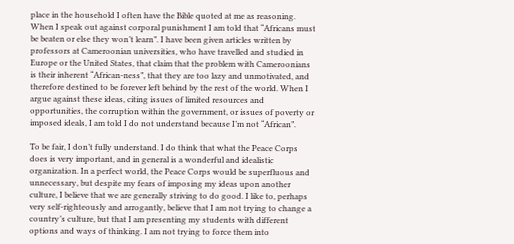place in the household I often have the Bible quoted at me as reasoning. When I speak out against corporal punishment I am told that “Africans must be beaten or else they won’t learn”. I have been given articles written by professors at Cameroonian universities, who have travelled and studied in Europe or the United States, that claim that the problem with Cameroonians is their inherent “African-ness”, that they are too lazy and unmotivated, and therefore destined to be forever left behind by the rest of the world. When I argue against these ideas, citing issues of limited resources and opportunities, the corruption within the government, or issues of poverty or imposed ideals, I am told I do not understand because I’m not “African”.

To be fair, I don’t fully understand. I do think that what the Peace Corps does is very important, and in general is a wonderful and idealistic organization. In a perfect world, the Peace Corps would be superfluous and unnecessary, but despite my fears of imposing my ideas upon another culture, I believe that we are generally striving to do good. I like to, perhaps very self-righteously and arrogantly, believe that I am not trying to change a country’s culture, but that I am presenting my students with different options and ways of thinking. I am not trying to force them into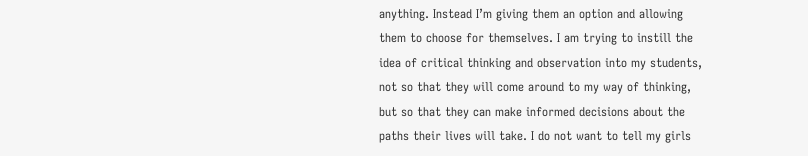anything. Instead I’m giving them an option and allowing them to choose for themselves. I am trying to instill the idea of critical thinking and observation into my students, not so that they will come around to my way of thinking, but so that they can make informed decisions about the paths their lives will take. I do not want to tell my girls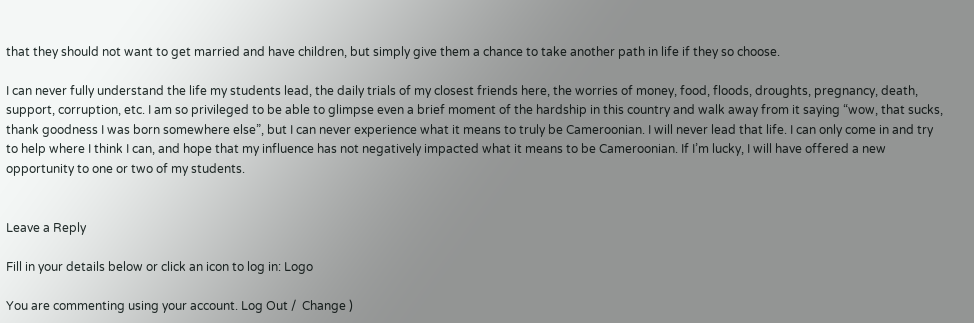that they should not want to get married and have children, but simply give them a chance to take another path in life if they so choose.

I can never fully understand the life my students lead, the daily trials of my closest friends here, the worries of money, food, floods, droughts, pregnancy, death, support, corruption, etc. I am so privileged to be able to glimpse even a brief moment of the hardship in this country and walk away from it saying “wow, that sucks, thank goodness I was born somewhere else”, but I can never experience what it means to truly be Cameroonian. I will never lead that life. I can only come in and try to help where I think I can, and hope that my influence has not negatively impacted what it means to be Cameroonian. If I’m lucky, I will have offered a new opportunity to one or two of my students.


Leave a Reply

Fill in your details below or click an icon to log in: Logo

You are commenting using your account. Log Out /  Change )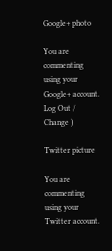Google+ photo

You are commenting using your Google+ account. Log Out /  Change )

Twitter picture

You are commenting using your Twitter account.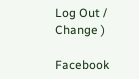Log Out /  Change )

Facebook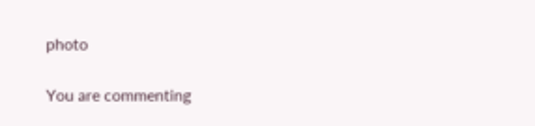photo

You are commenting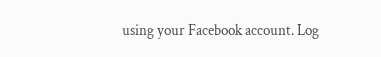using your Facebook account. Log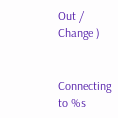Out /  Change )


Connecting to %s